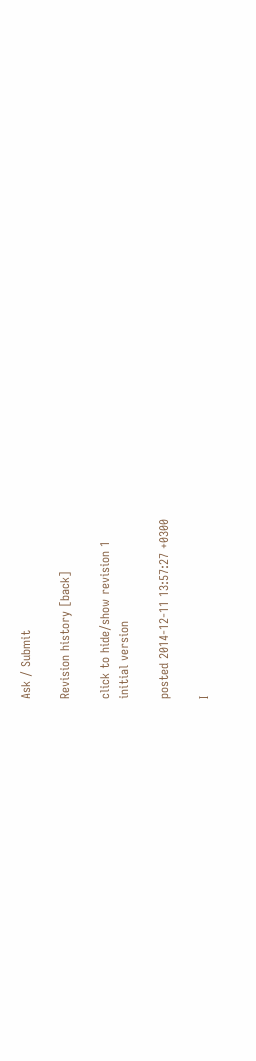Ask / Submit

Revision history [back]

click to hide/show revision 1
initial version

posted 2014-12-11 13:57:27 +0300

I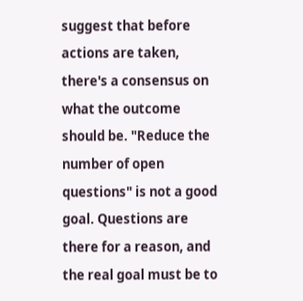suggest that before actions are taken, there's a consensus on what the outcome should be. "Reduce the number of open questions" is not a good goal. Questions are there for a reason, and the real goal must be to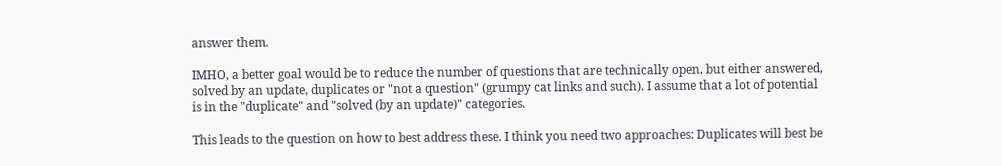answer them.

IMHO, a better goal would be to reduce the number of questions that are technically open, but either answered, solved by an update, duplicates or "not a question" (grumpy cat links and such). I assume that a lot of potential is in the "duplicate" and "solved (by an update)" categories.

This leads to the question on how to best address these. I think you need two approaches: Duplicates will best be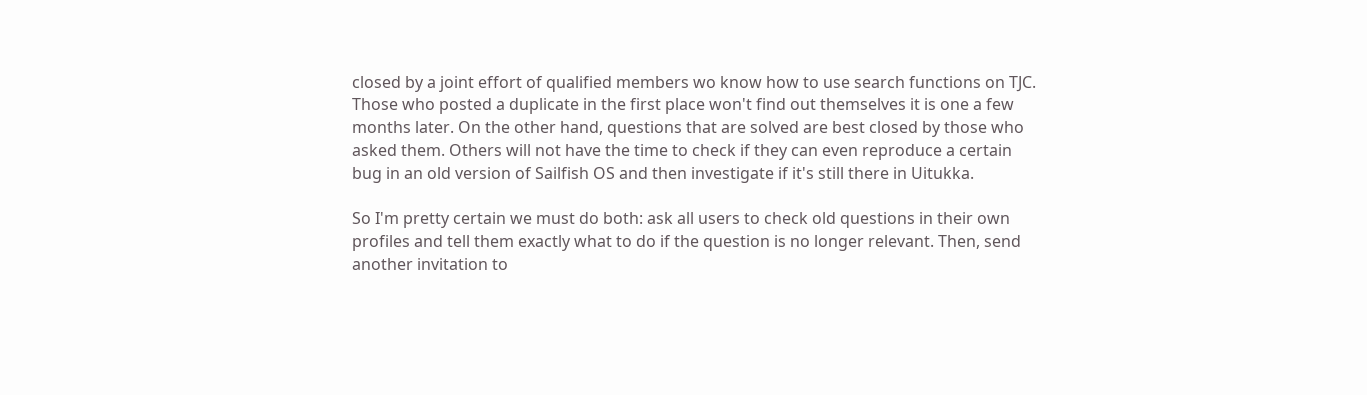closed by a joint effort of qualified members wo know how to use search functions on TJC. Those who posted a duplicate in the first place won't find out themselves it is one a few months later. On the other hand, questions that are solved are best closed by those who asked them. Others will not have the time to check if they can even reproduce a certain bug in an old version of Sailfish OS and then investigate if it's still there in Uitukka.

So I'm pretty certain we must do both: ask all users to check old questions in their own profiles and tell them exactly what to do if the question is no longer relevant. Then, send another invitation to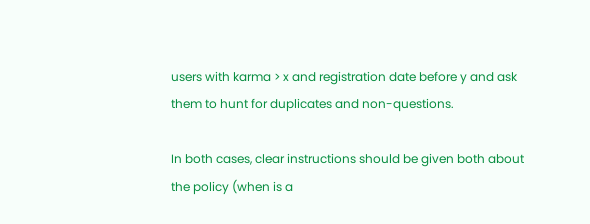users with karma > x and registration date before y and ask them to hunt for duplicates and non-questions.

In both cases, clear instructions should be given both about the policy (when is a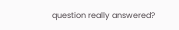question really answered?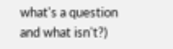what's a question and what isn't?)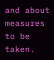and about measures to be taken.